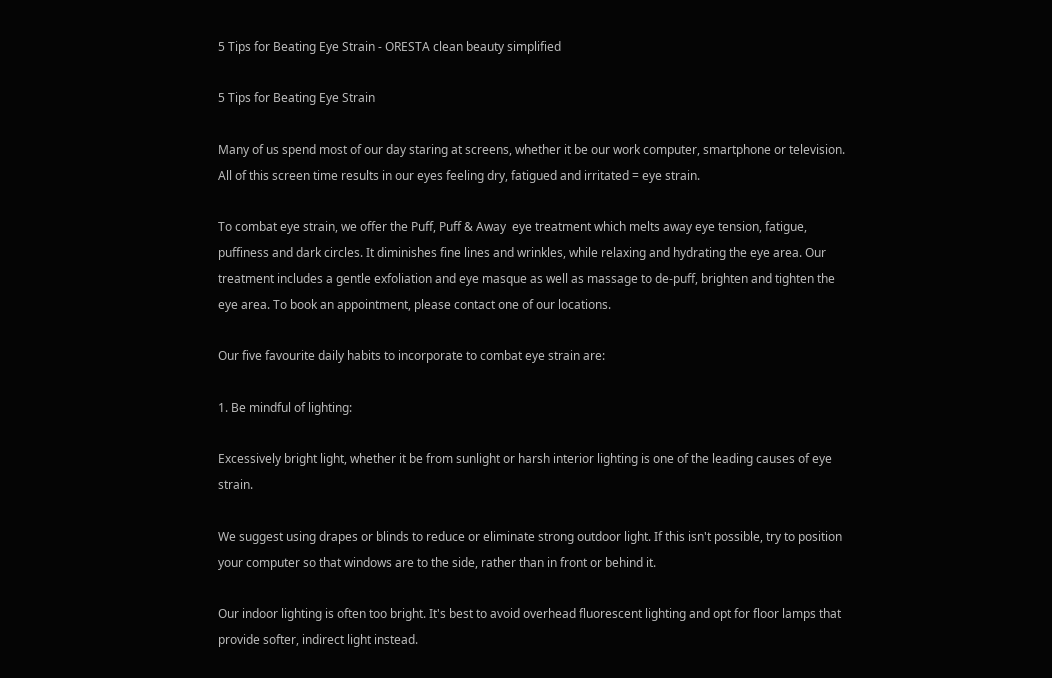5 Tips for Beating Eye Strain - ORESTA clean beauty simplified

5 Tips for Beating Eye Strain

Many of us spend most of our day staring at screens, whether it be our work computer, smartphone or television. All of this screen time results in our eyes feeling dry, fatigued and irritated = eye strain.

To combat eye strain, we offer the Puff, Puff & Away  eye treatment which melts away eye tension, fatigue, puffiness and dark circles. It diminishes fine lines and wrinkles, while relaxing and hydrating the eye area. Our treatment includes a gentle exfoliation and eye masque as well as massage to de-puff, brighten and tighten the eye area. To book an appointment, please contact one of our locations.

Our five favourite daily habits to incorporate to combat eye strain are:

1. Be mindful of lighting:

Excessively bright light, whether it be from sunlight or harsh interior lighting is one of the leading causes of eye strain.

We suggest using drapes or blinds to reduce or eliminate strong outdoor light. If this isn't possible, try to position your computer so that windows are to the side, rather than in front or behind it.

Our indoor lighting is often too bright. It's best to avoid overhead fluorescent lighting and opt for floor lamps that provide softer, indirect light instead.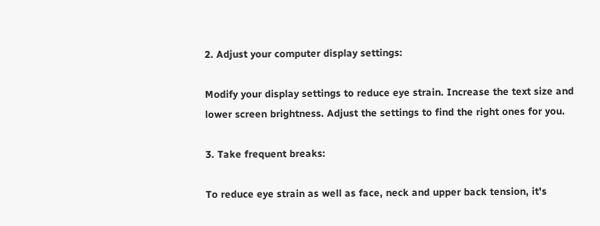2. Adjust your computer display settings:

Modify your display settings to reduce eye strain. Increase the text size and lower screen brightness. Adjust the settings to find the right ones for you.

3. Take frequent breaks:

To reduce eye strain as well as face, neck and upper back tension, it's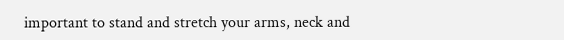important to stand and stretch your arms, neck and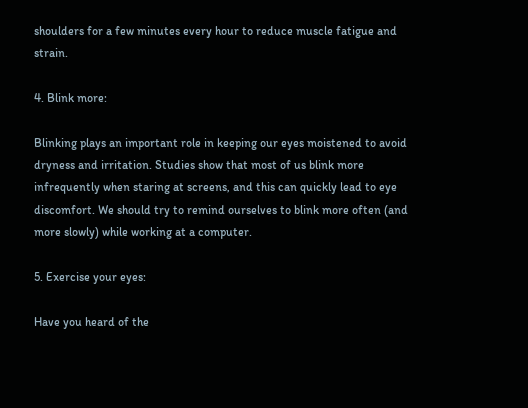shoulders for a few minutes every hour to reduce muscle fatigue and strain.

4. Blink more:

Blinking plays an important role in keeping our eyes moistened to avoid dryness and irritation. Studies show that most of us blink more infrequently when staring at screens, and this can quickly lead to eye discomfort. We should try to remind ourselves to blink more often (and more slowly) while working at a computer.

5. Exercise your eyes:

Have you heard of the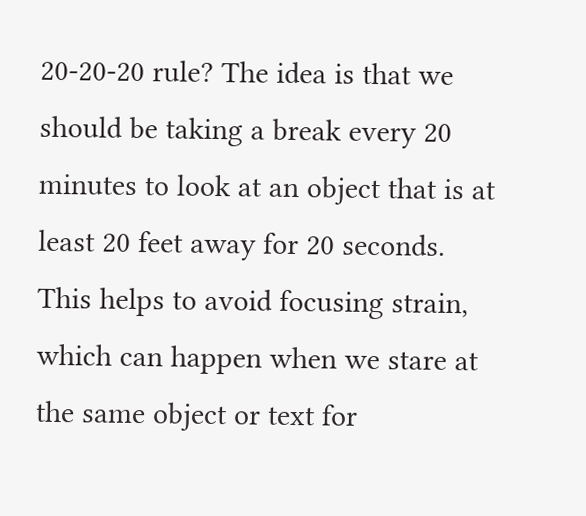20-20-20 rule? The idea is that we should be taking a break every 20 minutes to look at an object that is at least 20 feet away for 20 seconds. This helps to avoid focusing strain, which can happen when we stare at the same object or text for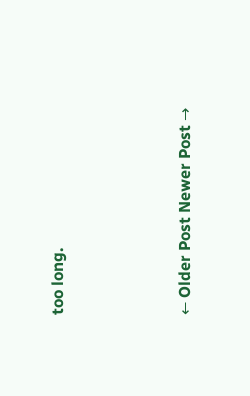too long.





← Older Post Newer Post →